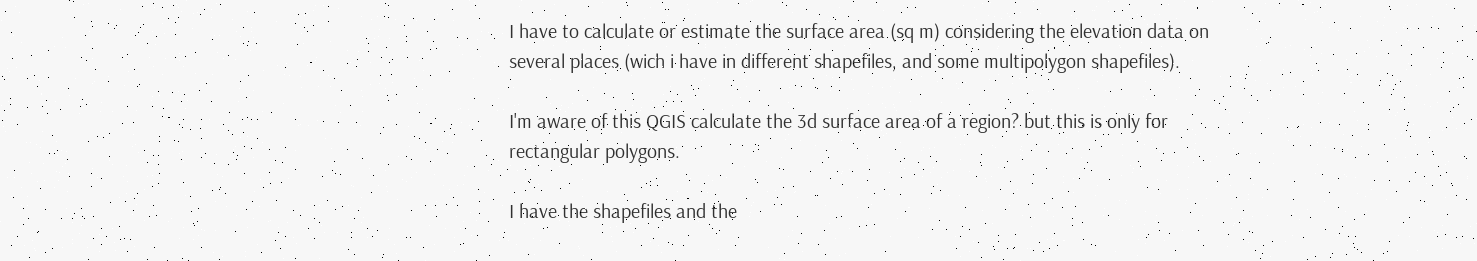I have to calculate or estimate the surface area (sq m) considering the elevation data on several places (wich i have in different shapefiles, and some multipolygon shapefiles).

I'm aware of this QGIS calculate the 3d surface area of a region? but this is only for rectangular polygons.

I have the shapefiles and the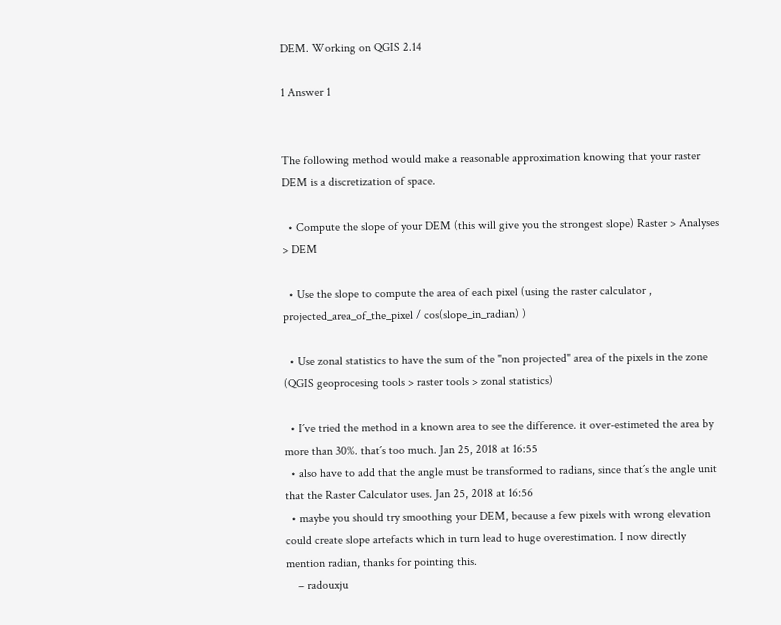DEM. Working on QGIS 2.14

1 Answer 1


The following method would make a reasonable approximation knowing that your raster DEM is a discretization of space.

  • Compute the slope of your DEM (this will give you the strongest slope) Raster > Analyses > DEM

  • Use the slope to compute the area of each pixel (using the raster calculator , projected_area_of_the_pixel / cos(slope_in_radian) )

  • Use zonal statistics to have the sum of the "non projected" area of the pixels in the zone (QGIS geoprocesing tools > raster tools > zonal statistics)

  • I´ve tried the method in a known area to see the difference. it over-estimeted the area by more than 30%. that´s too much. Jan 25, 2018 at 16:55
  • also have to add that the angle must be transformed to radians, since that´s the angle unit that the Raster Calculator uses. Jan 25, 2018 at 16:56
  • maybe you should try smoothing your DEM, because a few pixels with wrong elevation could create slope artefacts which in turn lead to huge overestimation. I now directly mention radian, thanks for pointing this.
    – radouxju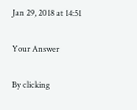Jan 29, 2018 at 14:51

Your Answer

By clicking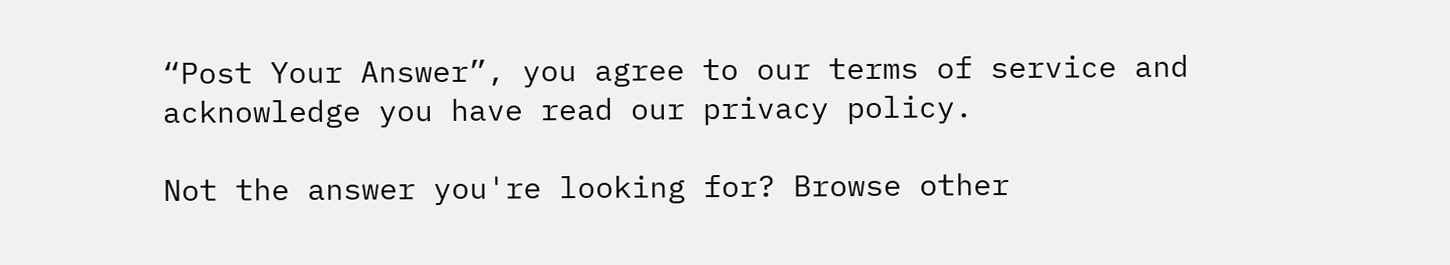“Post Your Answer”, you agree to our terms of service and acknowledge you have read our privacy policy.

Not the answer you're looking for? Browse other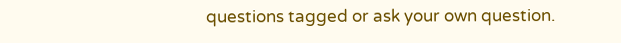questions tagged or ask your own question.